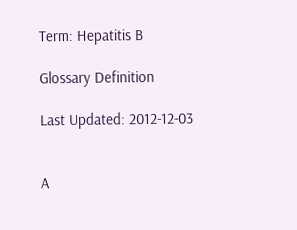Term: Hepatitis B

Glossary Definition

Last Updated: 2012-12-03


A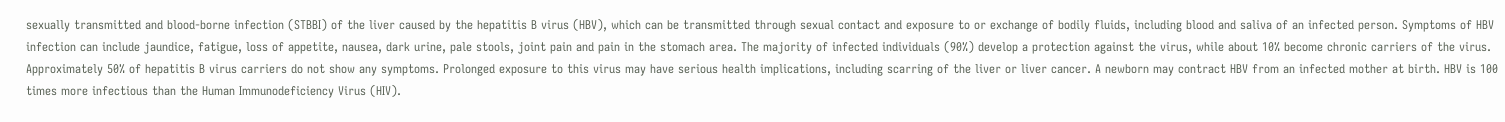sexually transmitted and blood-borne infection (STBBI) of the liver caused by the hepatitis B virus (HBV), which can be transmitted through sexual contact and exposure to or exchange of bodily fluids, including blood and saliva of an infected person. Symptoms of HBV infection can include jaundice, fatigue, loss of appetite, nausea, dark urine, pale stools, joint pain and pain in the stomach area. The majority of infected individuals (90%) develop a protection against the virus, while about 10% become chronic carriers of the virus. Approximately 50% of hepatitis B virus carriers do not show any symptoms. Prolonged exposure to this virus may have serious health implications, including scarring of the liver or liver cancer. A newborn may contract HBV from an infected mother at birth. HBV is 100 times more infectious than the Human Immunodeficiency Virus (HIV).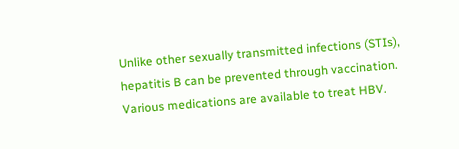Unlike other sexually transmitted infections (STIs), hepatitis B can be prevented through vaccination. Various medications are available to treat HBV.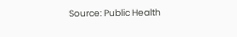Source: Public Health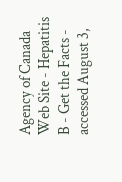Agency of Canada Web Site - Hepatitis B - Get the Facts - accessed August 3,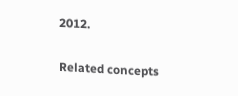2012.

Related concepts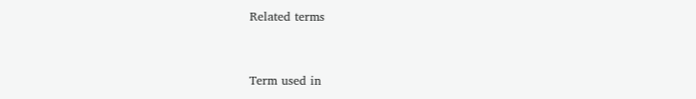Related terms


Term used in